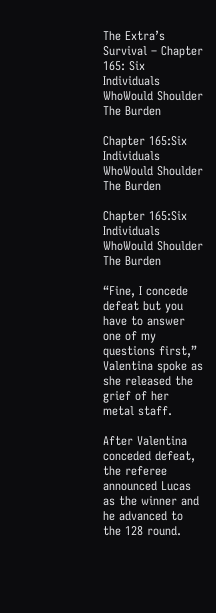The Extra’s Survival – Chapter 165: Six Individuals WhoWould Shoulder The Burden

Chapter 165:Six Individuals WhoWould Shoulder The Burden

Chapter 165:Six Individuals WhoWould Shoulder The Burden

“Fine, I concede defeat but you have to answer one of my questions first,” Valentina spoke as she released the grief of her metal staff.

After Valentina conceded defeat, the referee announced Lucas as the winner and he advanced to the 128 round.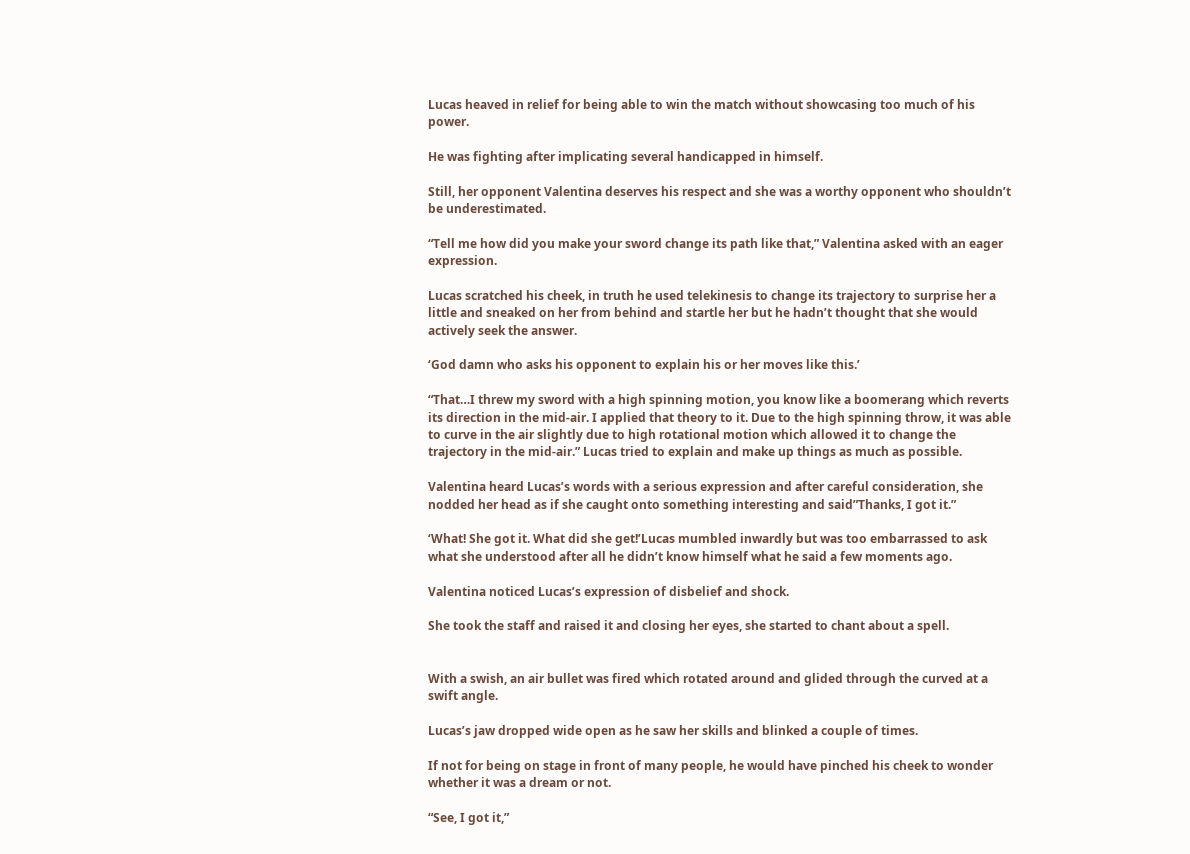Lucas heaved in relief for being able to win the match without showcasing too much of his power.

He was fighting after implicating several handicapped in himself.

Still, her opponent Valentina deserves his respect and she was a worthy opponent who shouldn’t be underestimated.

“Tell me how did you make your sword change its path like that,” Valentina asked with an eager expression.

Lucas scratched his cheek, in truth he used telekinesis to change its trajectory to surprise her a little and sneaked on her from behind and startle her but he hadn’t thought that she would actively seek the answer.

‘God damn who asks his opponent to explain his or her moves like this.’

“That…I threw my sword with a high spinning motion, you know like a boomerang which reverts its direction in the mid-air. I applied that theory to it. Due to the high spinning throw, it was able to curve in the air slightly due to high rotational motion which allowed it to change the trajectory in the mid-air.” Lucas tried to explain and make up things as much as possible.

Valentina heard Lucas’s words with a serious expression and after careful consideration, she nodded her head as if she caught onto something interesting and said”Thanks, I got it.”

‘What! She got it. What did she get!’Lucas mumbled inwardly but was too embarrassed to ask what she understood after all he didn’t know himself what he said a few moments ago.

Valentina noticed Lucas’s expression of disbelief and shock.

She took the staff and raised it and closing her eyes, she started to chant about a spell.


With a swish, an air bullet was fired which rotated around and glided through the curved at a swift angle.

Lucas’s jaw dropped wide open as he saw her skills and blinked a couple of times.

If not for being on stage in front of many people, he would have pinched his cheek to wonder whether it was a dream or not.

“See, I got it,”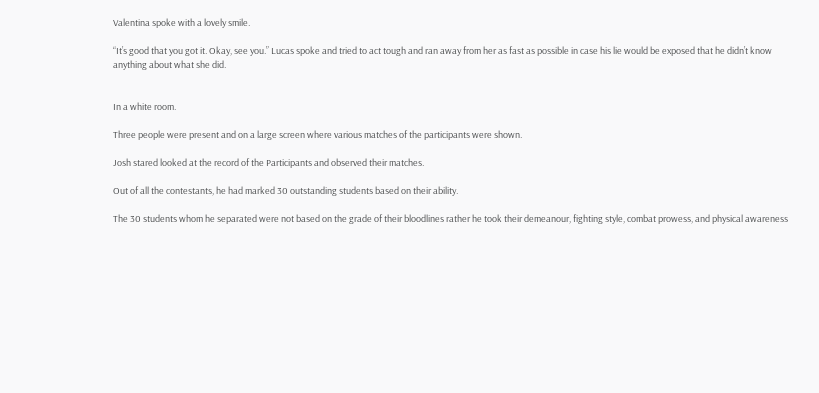Valentina spoke with a lovely smile.

“It’s good that you got it. Okay, see you.” Lucas spoke and tried to act tough and ran away from her as fast as possible in case his lie would be exposed that he didn’t know anything about what she did.


In a white room.

Three people were present and on a large screen where various matches of the participants were shown.

Josh stared looked at the record of the Participants and observed their matches.

Out of all the contestants, he had marked 30 outstanding students based on their ability.

The 30 students whom he separated were not based on the grade of their bloodlines rather he took their demeanour, fighting style, combat prowess, and physical awareness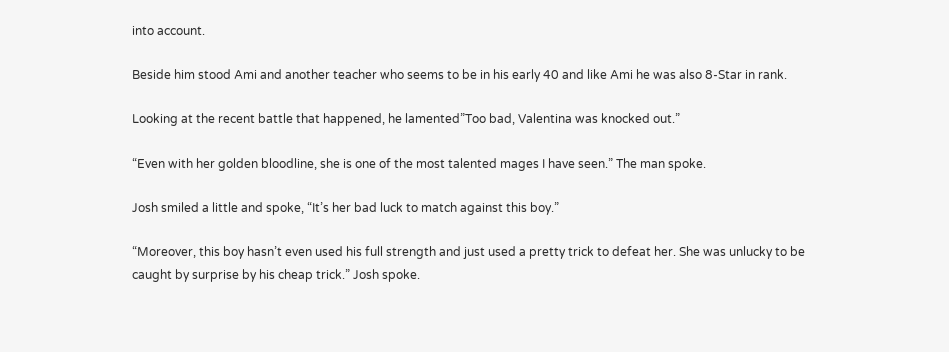into account.

Beside him stood Ami and another teacher who seems to be in his early 40 and like Ami he was also 8-Star in rank.

Looking at the recent battle that happened, he lamented”Too bad, Valentina was knocked out.”

“Even with her golden bloodline, she is one of the most talented mages I have seen.” The man spoke.

Josh smiled a little and spoke, “It’s her bad luck to match against this boy.”

“Moreover, this boy hasn’t even used his full strength and just used a pretty trick to defeat her. She was unlucky to be caught by surprise by his cheap trick.” Josh spoke.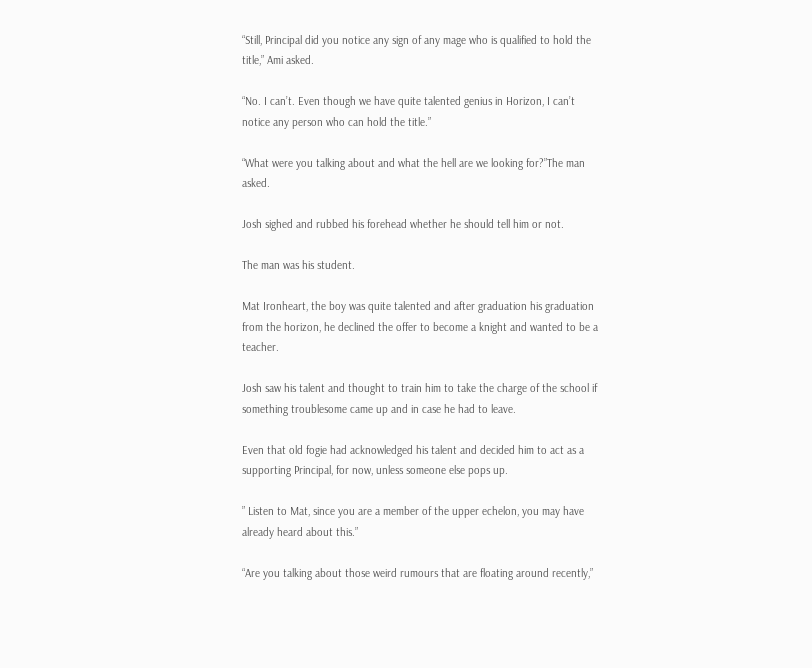“Still, Principal did you notice any sign of any mage who is qualified to hold the title,” Ami asked.

“No. I can’t. Even though we have quite talented genius in Horizon, I can’t notice any person who can hold the title.”

“What were you talking about and what the hell are we looking for?”The man asked.

Josh sighed and rubbed his forehead whether he should tell him or not.

The man was his student.

Mat Ironheart, the boy was quite talented and after graduation his graduation from the horizon, he declined the offer to become a knight and wanted to be a teacher.

Josh saw his talent and thought to train him to take the charge of the school if something troublesome came up and in case he had to leave.

Even that old fogie had acknowledged his talent and decided him to act as a supporting Principal, for now, unless someone else pops up.

” Listen to Mat, since you are a member of the upper echelon, you may have already heard about this.”

“Are you talking about those weird rumours that are floating around recently,”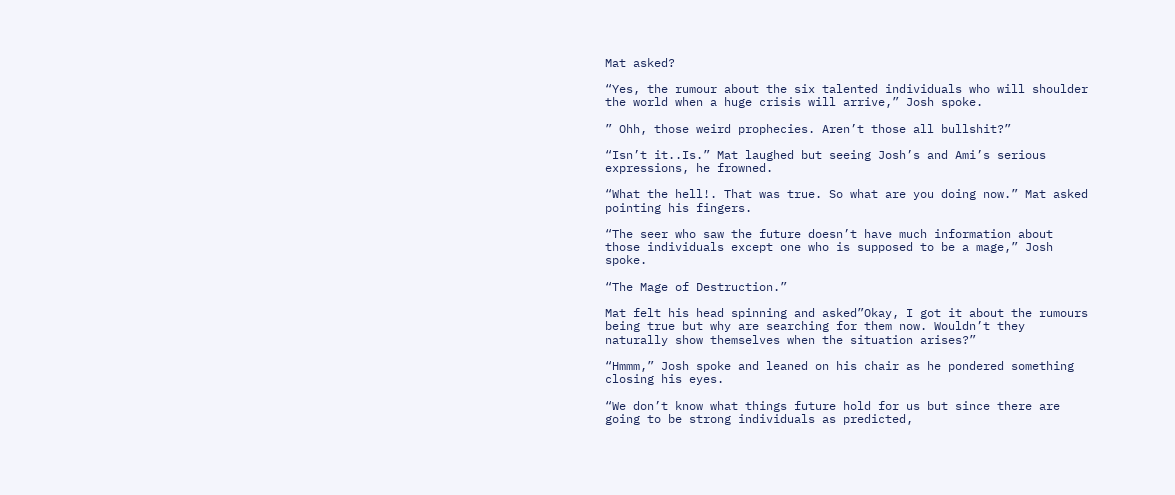Mat asked?

“Yes, the rumour about the six talented individuals who will shoulder the world when a huge crisis will arrive,” Josh spoke.

” Ohh, those weird prophecies. Aren’t those all bullshit?”

“Isn’t it..Is.” Mat laughed but seeing Josh’s and Ami’s serious expressions, he frowned.

“What the hell!. That was true. So what are you doing now.” Mat asked pointing his fingers.

“The seer who saw the future doesn’t have much information about those individuals except one who is supposed to be a mage,” Josh spoke.

“The Mage of Destruction.”

Mat felt his head spinning and asked”Okay, I got it about the rumours being true but why are searching for them now. Wouldn’t they naturally show themselves when the situation arises?”

“Hmmm,” Josh spoke and leaned on his chair as he pondered something closing his eyes.

“We don’t know what things future hold for us but since there are going to be strong individuals as predicted,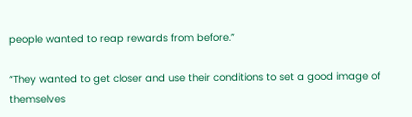people wanted to reap rewards from before.”

“They wanted to get closer and use their conditions to set a good image of themselves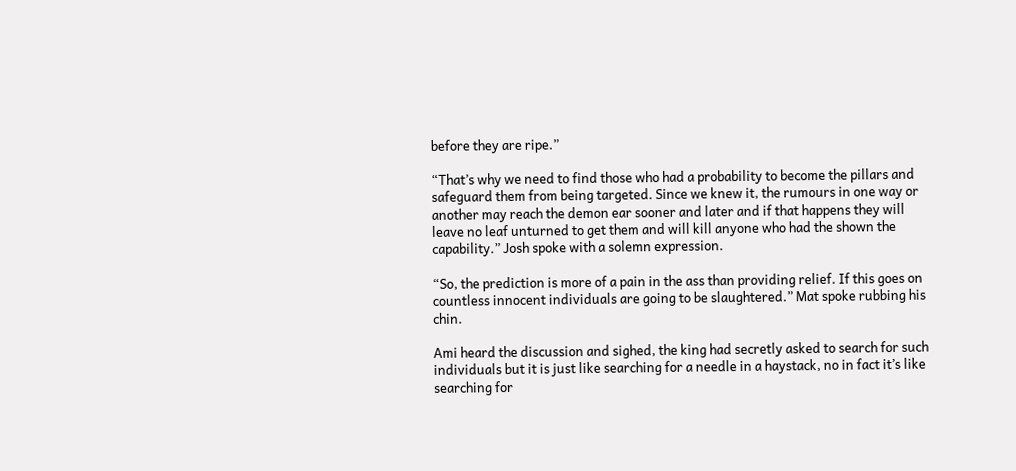before they are ripe.”

“That’s why we need to find those who had a probability to become the pillars and safeguard them from being targeted. Since we knew it, the rumours in one way or another may reach the demon ear sooner and later and if that happens they will leave no leaf unturned to get them and will kill anyone who had the shown the capability.” Josh spoke with a solemn expression.

“So, the prediction is more of a pain in the ass than providing relief. If this goes on countless innocent individuals are going to be slaughtered.” Mat spoke rubbing his chin.

Ami heard the discussion and sighed, the king had secretly asked to search for such individuals but it is just like searching for a needle in a haystack, no in fact it’s like searching for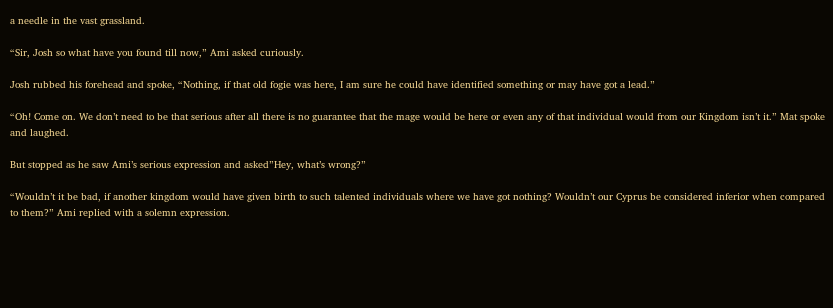a needle in the vast grassland.

“Sir, Josh so what have you found till now,” Ami asked curiously.

Josh rubbed his forehead and spoke, “Nothing, if that old fogie was here, I am sure he could have identified something or may have got a lead.”

“Oh! Come on. We don’t need to be that serious after all there is no guarantee that the mage would be here or even any of that individual would from our Kingdom isn’t it.” Mat spoke and laughed.

But stopped as he saw Ami’s serious expression and asked”Hey, what’s wrong?”

“Wouldn’t it be bad, if another kingdom would have given birth to such talented individuals where we have got nothing? Wouldn’t our Cyprus be considered inferior when compared to them?” Ami replied with a solemn expression.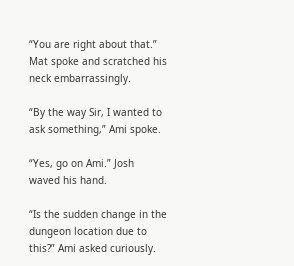“You are right about that.” Mat spoke and scratched his neck embarrassingly.

“By the way Sir, I wanted to ask something,” Ami spoke.

“Yes, go on Ami.” Josh waved his hand.

“Is the sudden change in the dungeon location due to this?” Ami asked curiously.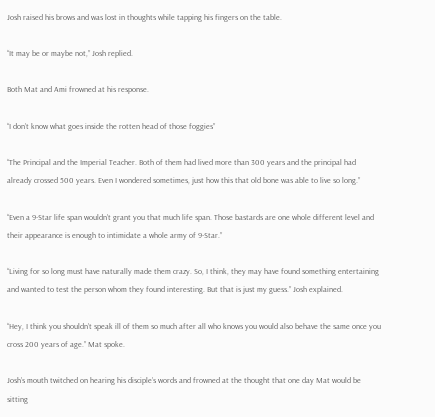Josh raised his brows and was lost in thoughts while tapping his fingers on the table.

“It may be or maybe not,” Josh replied.

Both Mat and Ami frowned at his response.

“I don’t know what goes inside the rotten head of those foggies”

“The Principal and the Imperial Teacher. Both of them had lived more than 300 years and the principal had already crossed 500 years. Even I wondered sometimes, just how this that old bone was able to live so long.”

“Even a 9-Star life span wouldn’t grant you that much life span. Those bastards are one whole different level and their appearance is enough to intimidate a whole army of 9-Star.”

“Living for so long must have naturally made them crazy. So, I think, they may have found something entertaining and wanted to test the person whom they found interesting. But that is just my guess.” Josh explained.

“Hey, I think you shouldn’t speak ill of them so much after all who knows you would also behave the same once you cross 200 years of age.” Mat spoke.

Josh’s mouth twitched on hearing his disciple’s words and frowned at the thought that one day Mat would be sitting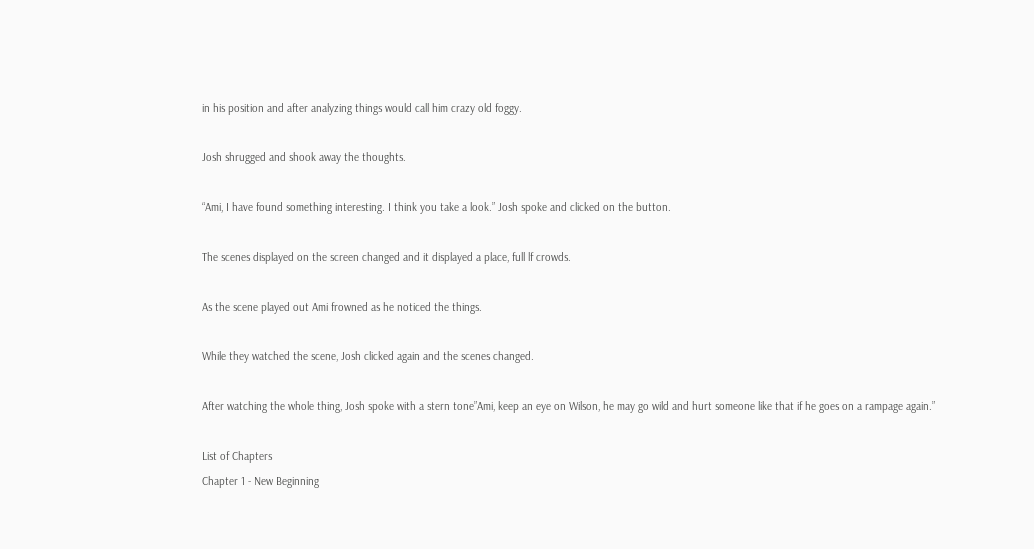in his position and after analyzing things would call him crazy old foggy.

Josh shrugged and shook away the thoughts.

“Ami, I have found something interesting. I think you take a look.” Josh spoke and clicked on the button.

The scenes displayed on the screen changed and it displayed a place, full lf crowds.

As the scene played out Ami frowned as he noticed the things.

While they watched the scene, Josh clicked again and the scenes changed.

After watching the whole thing, Josh spoke with a stern tone”Ami, keep an eye on Wilson, he may go wild and hurt someone like that if he goes on a rampage again.”

List of Chapters
Chapter 1 - New Beginning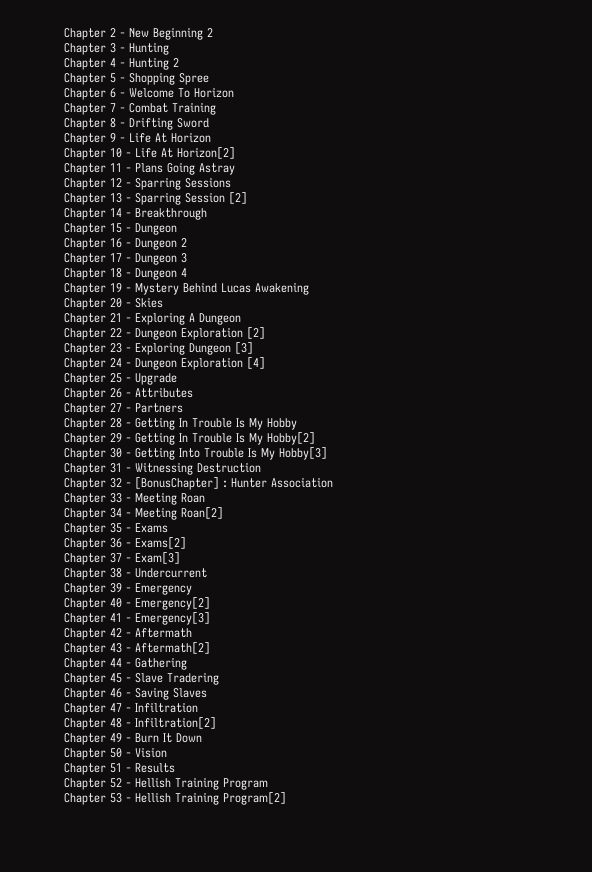Chapter 2 - New Beginning 2
Chapter 3 - Hunting
Chapter 4 - Hunting 2
Chapter 5 - Shopping Spree
Chapter 6 - Welcome To Horizon
Chapter 7 - Combat Training
Chapter 8 - Drifting Sword
Chapter 9 - Life At Horizon
Chapter 10 - Life At Horizon[2]
Chapter 11 - Plans Going Astray
Chapter 12 - Sparring Sessions
Chapter 13 - Sparring Session [2]
Chapter 14 - Breakthrough
Chapter 15 - Dungeon
Chapter 16 - Dungeon 2
Chapter 17 - Dungeon 3
Chapter 18 - Dungeon 4
Chapter 19 - Mystery Behind Lucas Awakening
Chapter 20 - Skies
Chapter 21 - Exploring A Dungeon
Chapter 22 - Dungeon Exploration [2]
Chapter 23 - Exploring Dungeon [3]
Chapter 24 - Dungeon Exploration [4]
Chapter 25 - Upgrade
Chapter 26 - Attributes
Chapter 27 - Partners
Chapter 28 - Getting In Trouble Is My Hobby
Chapter 29 - Getting In Trouble Is My Hobby[2]
Chapter 30 - Getting Into Trouble Is My Hobby[3]
Chapter 31 - Witnessing Destruction
Chapter 32 - [BonusChapter] : Hunter Association
Chapter 33 - Meeting Roan
Chapter 34 - Meeting Roan[2]
Chapter 35 - Exams
Chapter 36 - Exams[2]
Chapter 37 - Exam[3]
Chapter 38 - Undercurrent
Chapter 39 - Emergency
Chapter 40 - Emergency[2]
Chapter 41 - Emergency[3]
Chapter 42 - Aftermath
Chapter 43 - Aftermath[2]
Chapter 44 - Gathering
Chapter 45 - Slave Tradering
Chapter 46 - Saving Slaves
Chapter 47 - Infiltration
Chapter 48 - Infiltration[2]
Chapter 49 - Burn It Down
Chapter 50 - Vision
Chapter 51 - Results
Chapter 52 - Hellish Training Program
Chapter 53 - Hellish Training Program[2]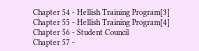Chapter 54 - Hellish Training Program[3]
Chapter 55 - Hellish Training Program[4]
Chapter 56 - Student Council
Chapter 57 -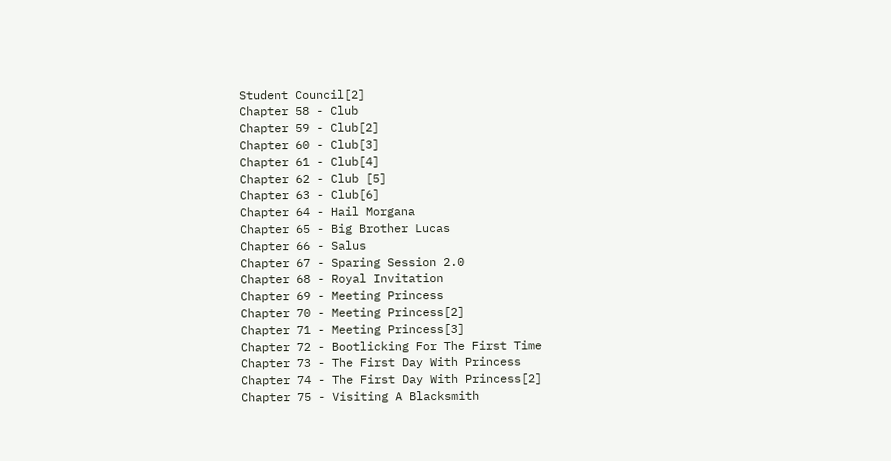Student Council[2]
Chapter 58 - Club
Chapter 59 - Club[2]
Chapter 60 - Club[3]
Chapter 61 - Club[4]
Chapter 62 - Club [5]
Chapter 63 - Club[6]
Chapter 64 - Hail Morgana
Chapter 65 - Big Brother Lucas
Chapter 66 - Salus
Chapter 67 - Sparing Session 2.0
Chapter 68 - Royal Invitation
Chapter 69 - Meeting Princess
Chapter 70 - Meeting Princess[2]
Chapter 71 - Meeting Princess[3]
Chapter 72 - Bootlicking For The First Time
Chapter 73 - The First Day With Princess
Chapter 74 - The First Day With Princess[2]
Chapter 75 - Visiting A Blacksmith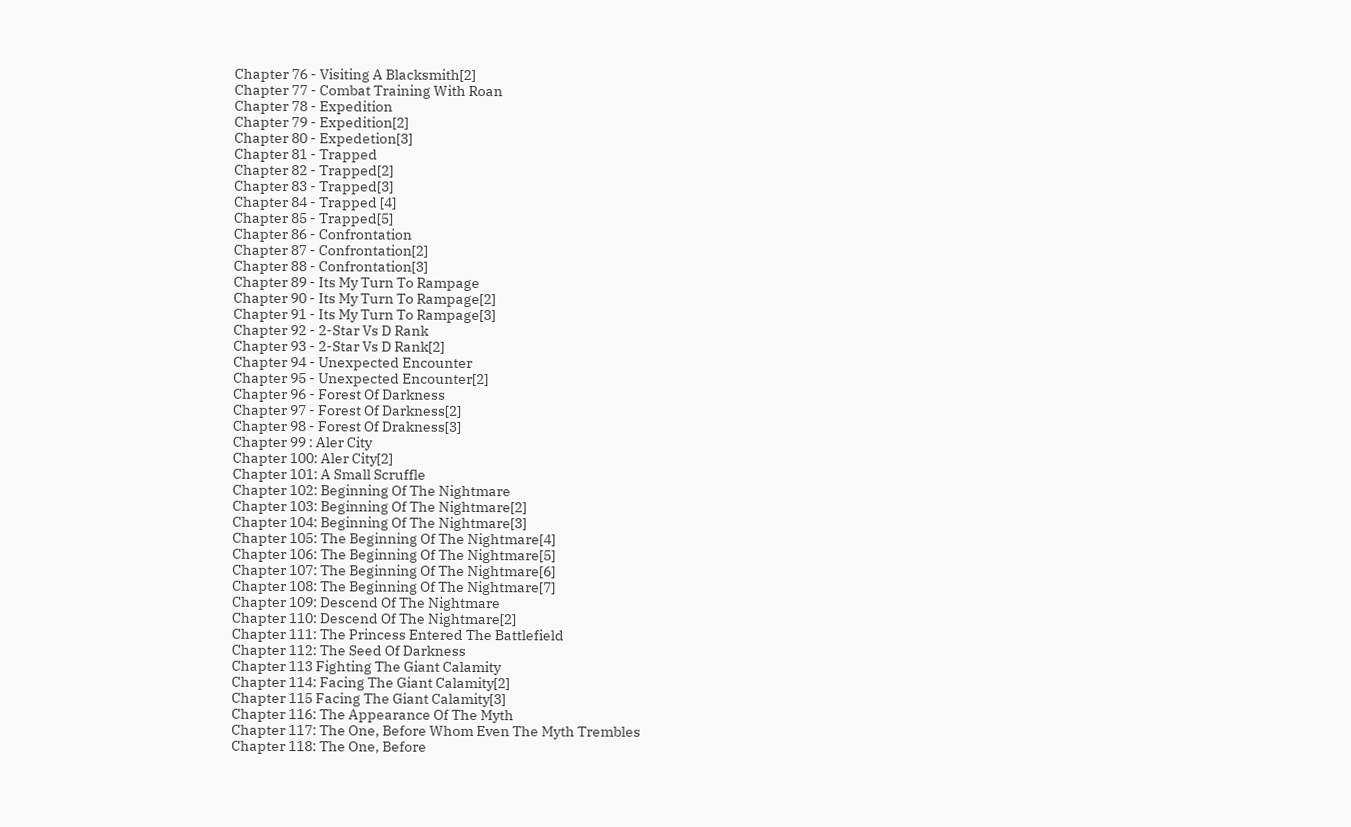Chapter 76 - Visiting A Blacksmith[2]
Chapter 77 - Combat Training With Roan
Chapter 78 - Expedition
Chapter 79 - Expedition[2]
Chapter 80 - Expedetion[3]
Chapter 81 - Trapped
Chapter 82 - Trapped[2]
Chapter 83 - Trapped[3]
Chapter 84 - Trapped [4]
Chapter 85 - Trapped[5]
Chapter 86 - Confrontation
Chapter 87 - Confrontation[2]
Chapter 88 - Confrontation[3]
Chapter 89 - Its My Turn To Rampage
Chapter 90 - Its My Turn To Rampage[2]
Chapter 91 - Its My Turn To Rampage[3]
Chapter 92 - 2-Star Vs D Rank
Chapter 93 - 2-Star Vs D Rank[2]
Chapter 94 - Unexpected Encounter
Chapter 95 - Unexpected Encounter[2]
Chapter 96 - Forest Of Darkness
Chapter 97 - Forest Of Darkness[2]
Chapter 98 - Forest Of Drakness[3]
Chapter 99 : Aler City
Chapter 100: Aler City[2]
Chapter 101: A Small Scruffle
Chapter 102: Beginning Of The Nightmare
Chapter 103: Beginning Of The Nightmare[2]
Chapter 104: Beginning Of The Nightmare[3]
Chapter 105: The Beginning Of The Nightmare[4]
Chapter 106: The Beginning Of The Nightmare[5]
Chapter 107: The Beginning Of The Nightmare[6]
Chapter 108: The Beginning Of The Nightmare[7]
Chapter 109: Descend Of The Nightmare
Chapter 110: Descend Of The Nightmare[2]
Chapter 111: The Princess Entered The Battlefield
Chapter 112: The Seed Of Darkness
Chapter 113 Fighting The Giant Calamity
Chapter 114: Facing The Giant Calamity[2]
Chapter 115 Facing The Giant Calamity[3]
Chapter 116: The Appearance Of The Myth
Chapter 117: The One, Before Whom Even The Myth Trembles
Chapter 118: The One, Before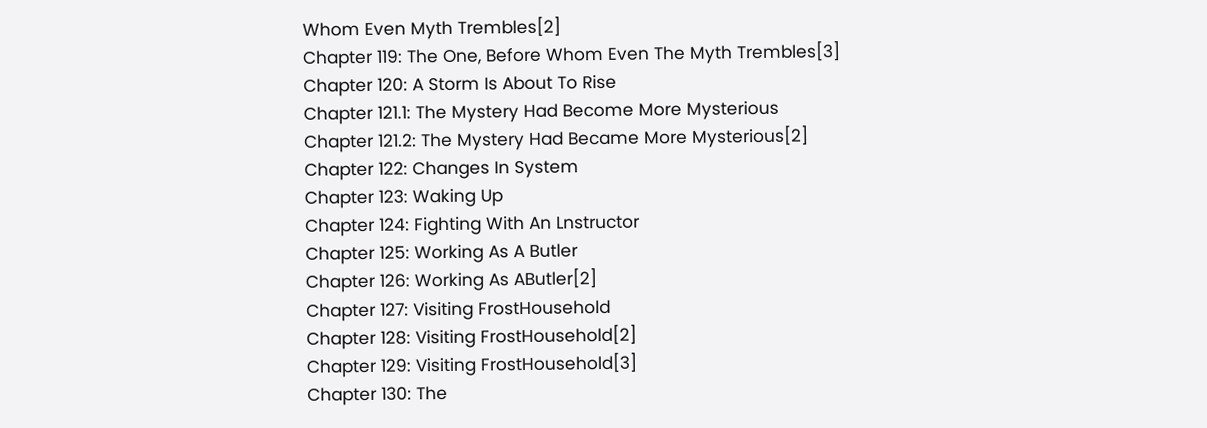Whom Even Myth Trembles[2]
Chapter 119: The One, Before Whom Even The Myth Trembles[3]
Chapter 120: A Storm Is About To Rise
Chapter 121.1: The Mystery Had Become More Mysterious
Chapter 121.2: The Mystery Had Became More Mysterious[2]
Chapter 122: Changes In System
Chapter 123: Waking Up
Chapter 124: Fighting With An Lnstructor
Chapter 125: Working As A Butler
Chapter 126: Working As AButler[2]
Chapter 127: Visiting FrostHousehold
Chapter 128: Visiting FrostHousehold[2]
Chapter 129: Visiting FrostHousehold[3]
Chapter 130: The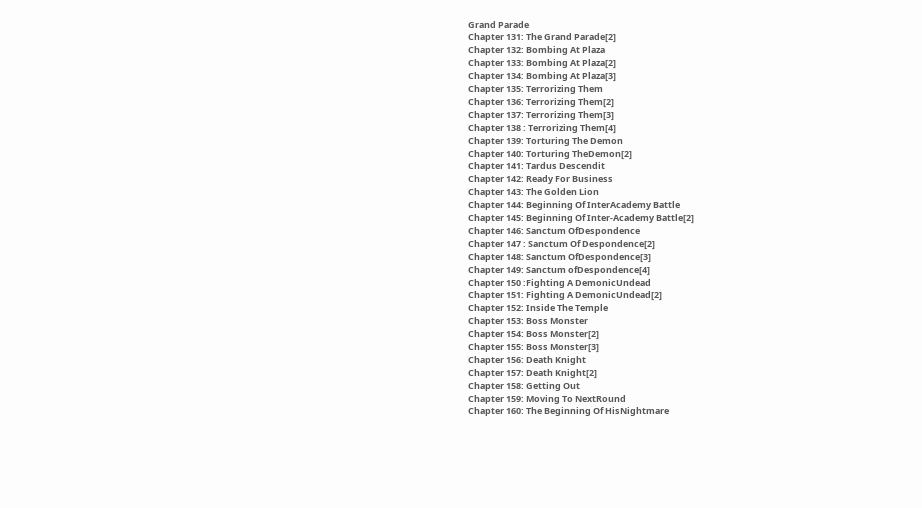Grand Parade
Chapter 131: The Grand Parade[2]
Chapter 132: Bombing At Plaza
Chapter 133: Bombing At Plaza[2]
Chapter 134: Bombing At Plaza[3]
Chapter 135: Terrorizing Them
Chapter 136: Terrorizing Them[2]
Chapter 137: Terrorizing Them[3]
Chapter 138 : Terrorizing Them[4]
Chapter 139: Torturing The Demon
Chapter 140: Torturing TheDemon[2]
Chapter 141: Tardus Descendit
Chapter 142: Ready For Business
Chapter 143: The Golden Lion
Chapter 144: Beginning Of InterAcademy Battle
Chapter 145: Beginning Of Inter-Academy Battle[2]
Chapter 146: Sanctum OfDespondence
Chapter 147 : Sanctum Of Despondence[2]
Chapter 148: Sanctum OfDespondence[3]
Chapter 149: Sanctum ofDespondence[4]
Chapter 150 :Fighting A DemonicUndead
Chapter 151: Fighting A DemonicUndead[2]
Chapter 152: Inside The Temple
Chapter 153: Boss Monster
Chapter 154: Boss Monster[2]
Chapter 155: Boss Monster[3]
Chapter 156: Death Knight
Chapter 157: Death Knight[2]
Chapter 158: Getting Out
Chapter 159: Moving To NextRound
Chapter 160: The Beginning Of HisNightmare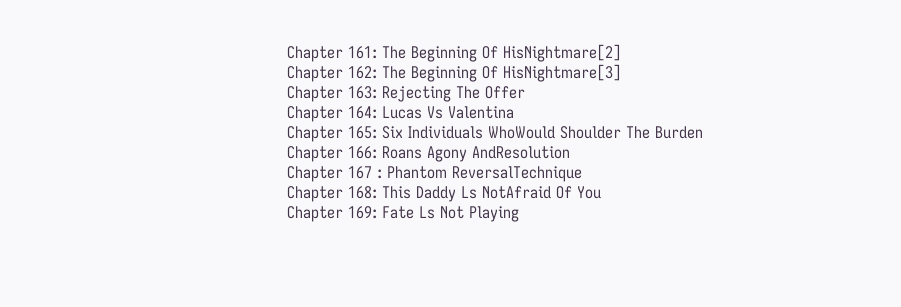Chapter 161: The Beginning Of HisNightmare[2]
Chapter 162: The Beginning Of HisNightmare[3]
Chapter 163: Rejecting The Offer
Chapter 164: Lucas Vs Valentina
Chapter 165: Six Individuals WhoWould Shoulder The Burden
Chapter 166: Roans Agony AndResolution
Chapter 167 : Phantom ReversalTechnique
Chapter 168: This Daddy Ls NotAfraid Of You
Chapter 169: Fate Ls Not Playing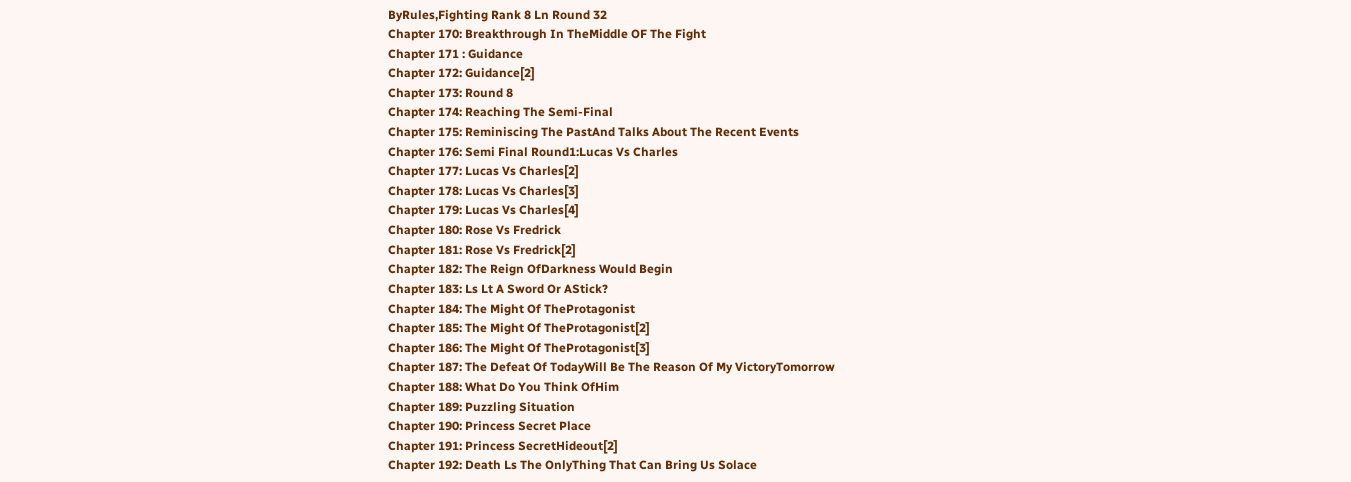ByRules,Fighting Rank 8 Ln Round 32
Chapter 170: Breakthrough In TheMiddle OF The Fight
Chapter 171 : Guidance
Chapter 172: Guidance[2]
Chapter 173: Round 8
Chapter 174: Reaching The Semi-Final
Chapter 175: Reminiscing The PastAnd Talks About The Recent Events
Chapter 176: Semi Final Round1:Lucas Vs Charles
Chapter 177: Lucas Vs Charles[2]
Chapter 178: Lucas Vs Charles[3]
Chapter 179: Lucas Vs Charles[4]
Chapter 180: Rose Vs Fredrick
Chapter 181: Rose Vs Fredrick[2]
Chapter 182: The Reign OfDarkness Would Begin
Chapter 183: Ls Lt A Sword Or AStick?
Chapter 184: The Might Of TheProtagonist
Chapter 185: The Might Of TheProtagonist[2]
Chapter 186: The Might Of TheProtagonist[3]
Chapter 187: The Defeat Of TodayWill Be The Reason Of My VictoryTomorrow
Chapter 188: What Do You Think OfHim
Chapter 189: Puzzling Situation
Chapter 190: Princess Secret Place
Chapter 191: Princess SecretHideout[2]
Chapter 192: Death Ls The OnlyThing That Can Bring Us Solace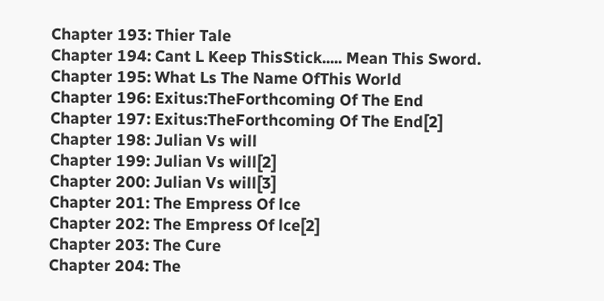Chapter 193: Thier Tale
Chapter 194: Cant L Keep ThisStick..... Mean This Sword.
Chapter 195: What Ls The Name OfThis World
Chapter 196: Exitus:TheForthcoming Of The End
Chapter 197: Exitus:TheForthcoming Of The End[2]
Chapter 198: Julian Vs will
Chapter 199: Julian Vs will[2]
Chapter 200: Julian Vs will[3]
Chapter 201: The Empress Of lce
Chapter 202: The Empress Of lce[2]
Chapter 203: The Cure
Chapter 204: The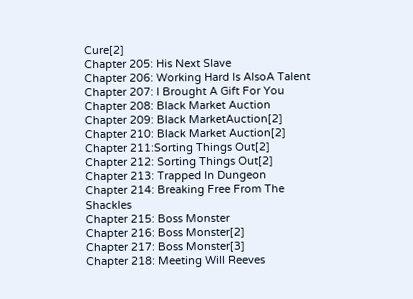Cure[2]
Chapter 205: His Next Slave
Chapter 206: Working Hard ls AlsoA Talent
Chapter 207: l Brought A Gift For You
Chapter 208: Black Market Auction
Chapter 209: Black MarketAuction[2]
Chapter 210: Black Market Auction[2]
Chapter 211:Sorting Things Out[2]
Chapter 212: Sorting Things Out[2]
Chapter 213: Trapped ln Dungeon
Chapter 214: Breaking Free From The Shackles
Chapter 215: Boss Monster
Chapter 216: Boss Monster[2]
Chapter 217: Boss Monster[3]
Chapter 218: Meeting Will Reeves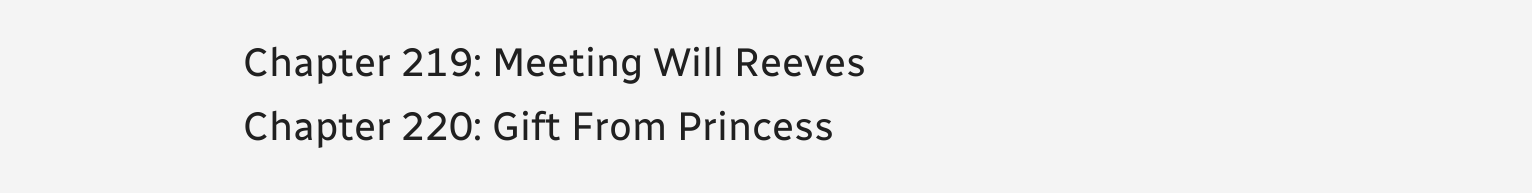Chapter 219: Meeting Will Reeves
Chapter 220: Gift From Princess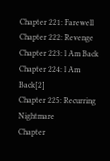Chapter 221: Farewell
Chapter 222: Revenge
Chapter 223: l Am Back
Chapter 224: l Am Back[2]
Chapter 225: Recurring Nightmare
Chapter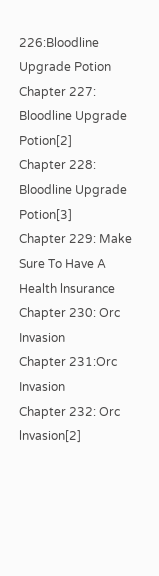226:Bloodline Upgrade Potion
Chapter 227: Bloodline Upgrade Potion[2]
Chapter 228: Bloodline Upgrade Potion[3]
Chapter 229: Make Sure To Have A Health lnsurance
Chapter 230: Orc Invasion
Chapter 231:Orc Invasion
Chapter 232: Orc lnvasion[2]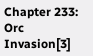Chapter 233: Orc Invasion[3]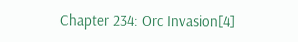Chapter 234: Orc Invasion[4]